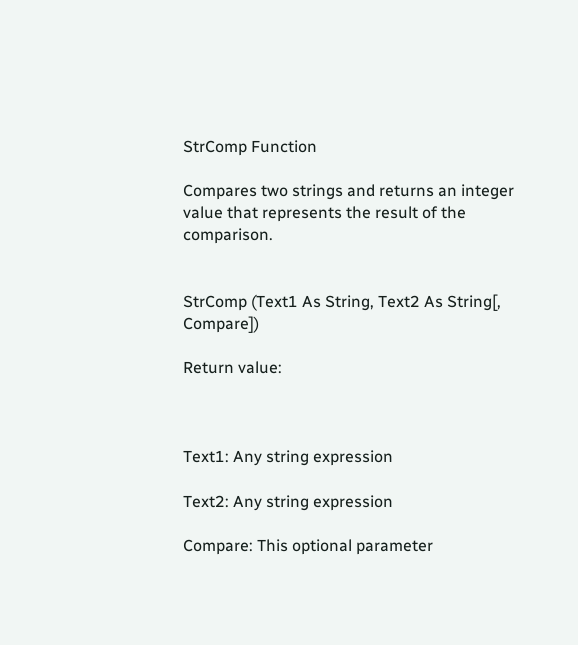StrComp Function

Compares two strings and returns an integer value that represents the result of the comparison.


StrComp (Text1 As String, Text2 As String[, Compare])

Return value:



Text1: Any string expression

Text2: Any string expression

Compare: This optional parameter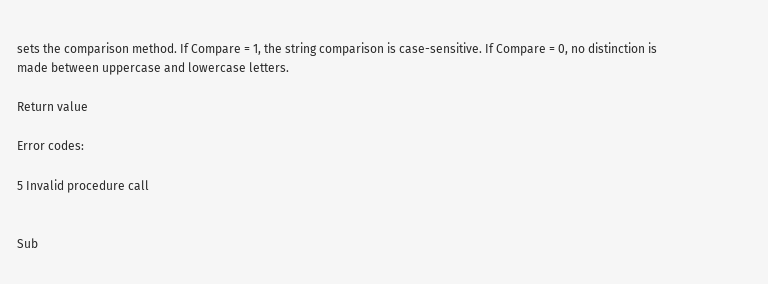sets the comparison method. If Compare = 1, the string comparison is case-sensitive. If Compare = 0, no distinction is made between uppercase and lowercase letters.

Return value

Error codes:

5 Invalid procedure call


Sub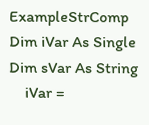ExampleStrComp
Dim iVar As Single
Dim sVar As String
    iVar =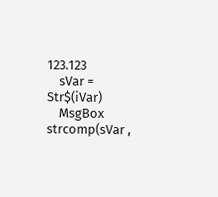123.123
    sVar = Str$(iVar)
    MsgBox strcomp(sVar ,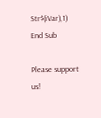Str$(iVar),1)
End Sub

Please support us!